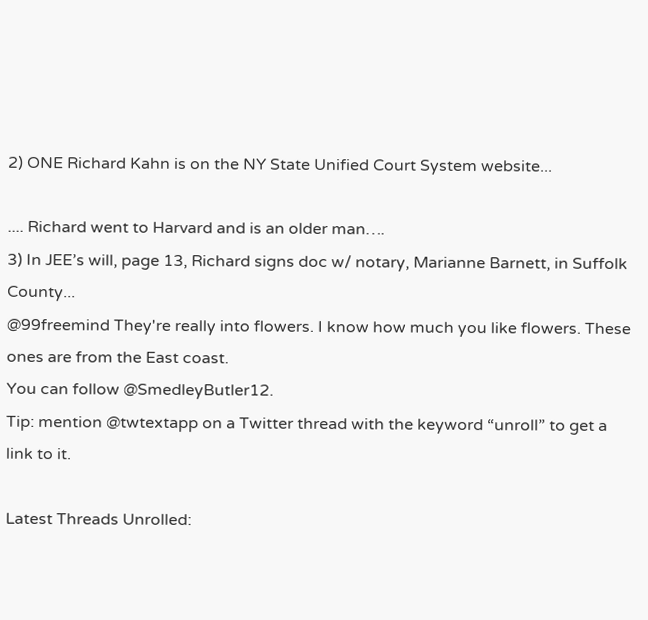2) ONE Richard Kahn is on the NY State Unified Court System website...

.... Richard went to Harvard and is an older man….
3) In JEE’s will, page 13, Richard signs doc w/ notary, Marianne Barnett, in Suffolk County...
@99freemind They're really into flowers. I know how much you like flowers. These ones are from the East coast.
You can follow @SmedleyButler12.
Tip: mention @twtextapp on a Twitter thread with the keyword “unroll” to get a link to it.

Latest Threads Unrolled: